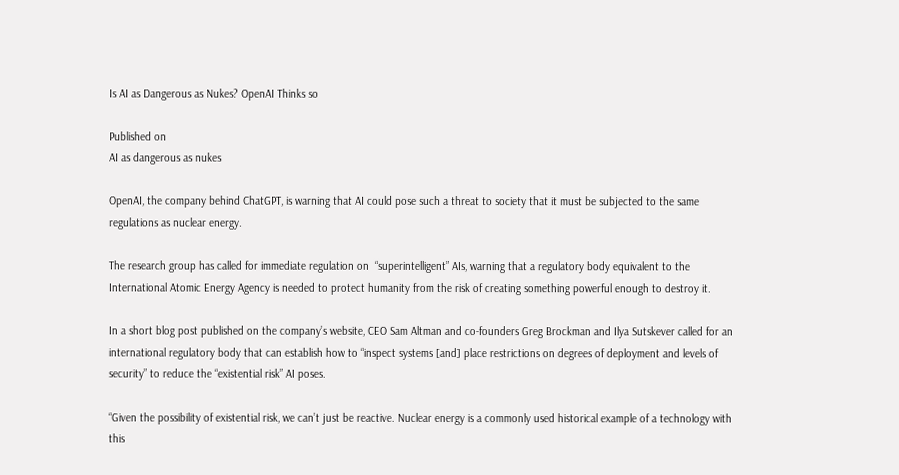Is AI as Dangerous as Nukes? OpenAI Thinks so

Published on
AI as dangerous as nukes

OpenAI, the company behind ChatGPT, is warning that AI could pose such a threat to society that it must be subjected to the same regulations as nuclear energy.

The research group has called for immediate regulation on  “superintelligent” AIs, warning that a regulatory body equivalent to the International Atomic Energy Agency is needed to protect humanity from the risk of creating something powerful enough to destroy it.

In a short blog post published on the company’s website, CEO Sam Altman and co-founders Greg Brockman and Ilya Sutskever called for an international regulatory body that can establish how to “inspect systems [and] place restrictions on degrees of deployment and levels of security” to reduce the “existential risk” AI poses.

“Given the possibility of existential risk, we can’t just be reactive. Nuclear energy is a commonly used historical example of a technology with this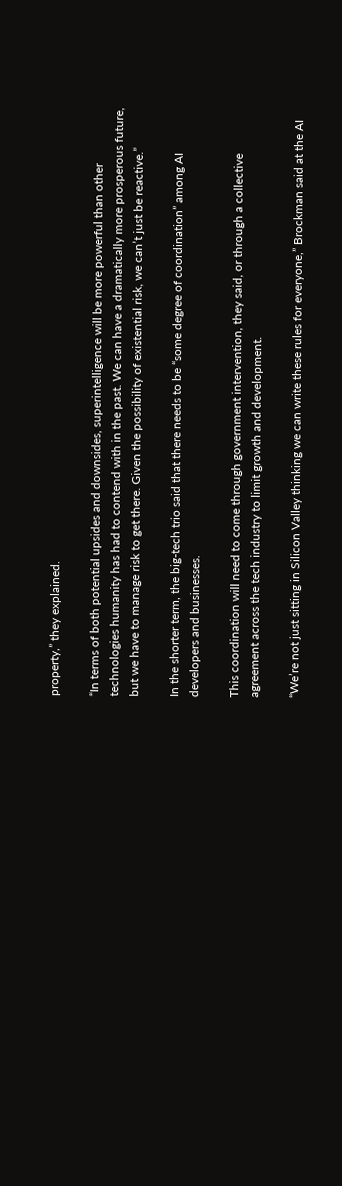property,” they explained.

“In terms of both potential upsides and downsides, superintelligence will be more powerful than other technologies humanity has had to contend with in the past. We can have a dramatically more prosperous future, but we have to manage risk to get there. Given the possibility of existential risk, we can’t just be reactive.”

In the shorter term, the big-tech trio said that there needs to be “some degree of coordination” among AI developers and businesses.

This coordination will need to come through government intervention, they said, or through a collective agreement across the tech industry to limit growth and development.

“We’re not just sitting in Silicon Valley thinking we can write these rules for everyone,” Brockman said at the AI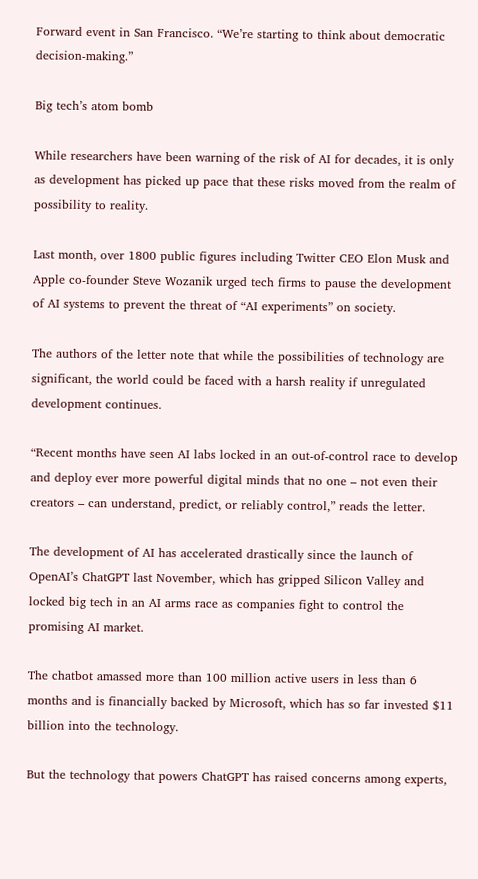Forward event in San Francisco. “We’re starting to think about democratic decision-making.”

Big tech’s atom bomb

While researchers have been warning of the risk of AI for decades, it is only as development has picked up pace that these risks moved from the realm of possibility to reality.

Last month, over 1800 public figures including Twitter CEO Elon Musk and Apple co-founder Steve Wozanik urged tech firms to pause the development of AI systems to prevent the threat of “AI experiments” on society.

The authors of the letter note that while the possibilities of technology are significant, the world could be faced with a harsh reality if unregulated development continues.

“Recent months have seen AI labs locked in an out-of-control race to develop and deploy ever more powerful digital minds that no one – not even their creators – can understand, predict, or reliably control,” reads the letter.

The development of AI has accelerated drastically since the launch of OpenAI’s ChatGPT last November, which has gripped Silicon Valley and locked big tech in an AI arms race as companies fight to control the promising AI market.

The chatbot amassed more than 100 million active users in less than 6 months and is financially backed by Microsoft, which has so far invested $11 billion into the technology.

But the technology that powers ChatGPT has raised concerns among experts,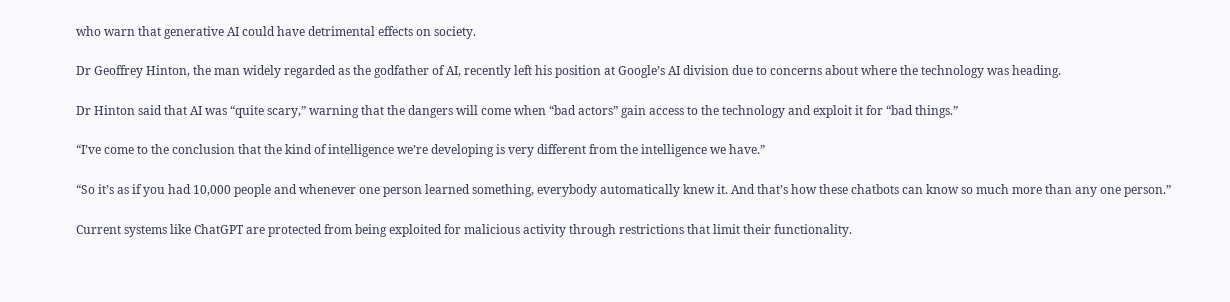who warn that generative AI could have detrimental effects on society.

Dr Geoffrey Hinton, the man widely regarded as the godfather of AI, recently left his position at Google’s AI division due to concerns about where the technology was heading.

Dr Hinton said that AI was “quite scary,” warning that the dangers will come when “bad actors” gain access to the technology and exploit it for “bad things.”

“I’ve come to the conclusion that the kind of intelligence we’re developing is very different from the intelligence we have.”

“So it’s as if you had 10,000 people and whenever one person learned something, everybody automatically knew it. And that’s how these chatbots can know so much more than any one person.”

Current systems like ChatGPT are protected from being exploited for malicious activity through restrictions that limit their functionality.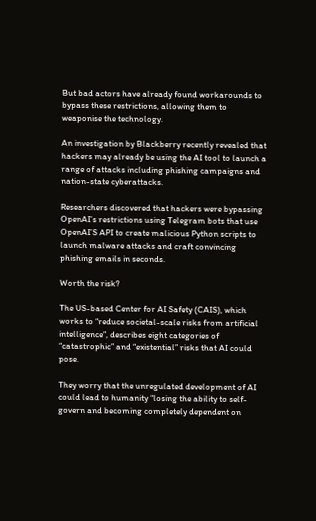But bad actors have already found workarounds to bypass these restrictions, allowing them to weaponise the technology.

An investigation by Blackberry recently revealed that hackers may already be using the AI tool to launch a range of attacks including phishing campaigns and nation-state cyberattacks.

Researchers discovered that hackers were bypassing OpenAI’s restrictions using Telegram bots that use OpenAI’S API to create malicious Python scripts to launch malware attacks and craft convincing phishing emails in seconds.

Worth the risk?

The US-based Center for AI Safety (CAIS), which works to “reduce societal-scale risks from artificial intelligence”, describes eight categories of “catastrophic” and “existential” risks that AI could pose.

They worry that the unregulated development of AI could lead to humanity “losing the ability to self-govern and becoming completely dependent on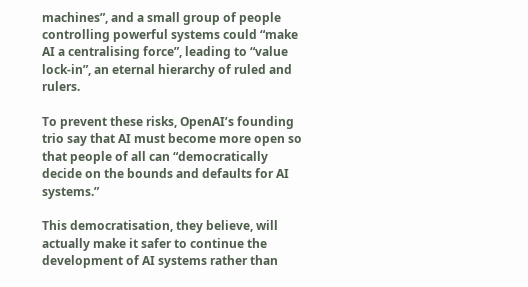machines”, and a small group of people controlling powerful systems could “make AI a centralising force”, leading to “value lock-in”, an eternal hierarchy of ruled and rulers.

To prevent these risks, OpenAI’s founding trio say that AI must become more open so that people of all can “democratically decide on the bounds and defaults for AI systems.”

This democratisation, they believe, will actually make it safer to continue the development of AI systems rather than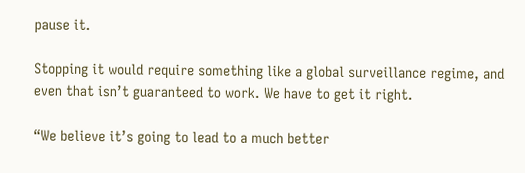pause it.

Stopping it would require something like a global surveillance regime, and even that isn’t guaranteed to work. We have to get it right.

“We believe it’s going to lead to a much better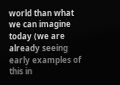world than what we can imagine today (we are already seeing early examples of this in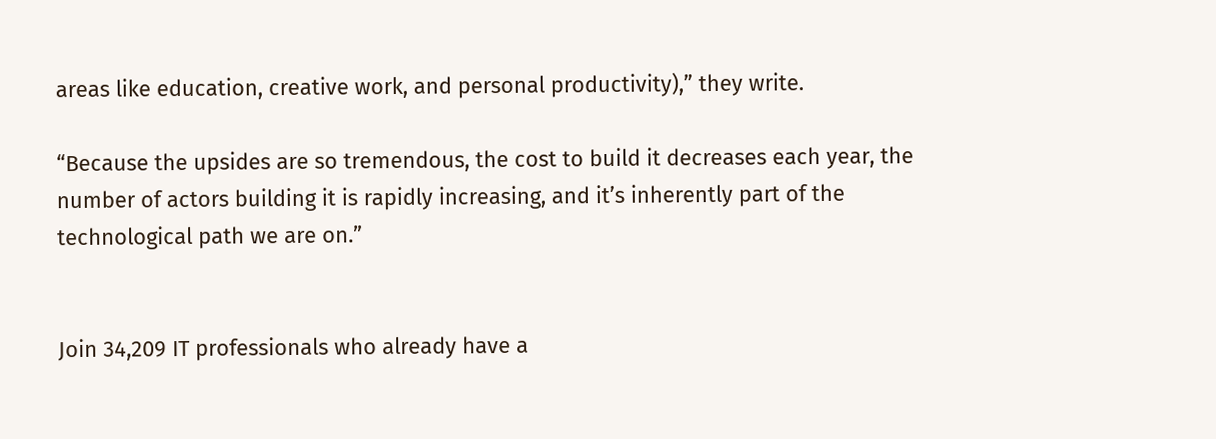areas like education, creative work, and personal productivity),” they write.

“Because the upsides are so tremendous, the cost to build it decreases each year, the number of actors building it is rapidly increasing, and it’s inherently part of the technological path we are on.”


Join 34,209 IT professionals who already have a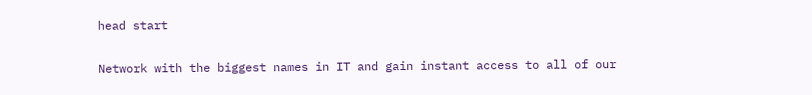head start

Network with the biggest names in IT and gain instant access to all of our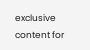exclusive content for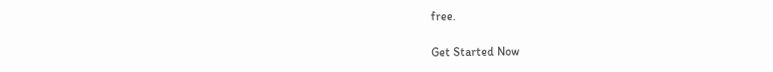free.

Get Started Now